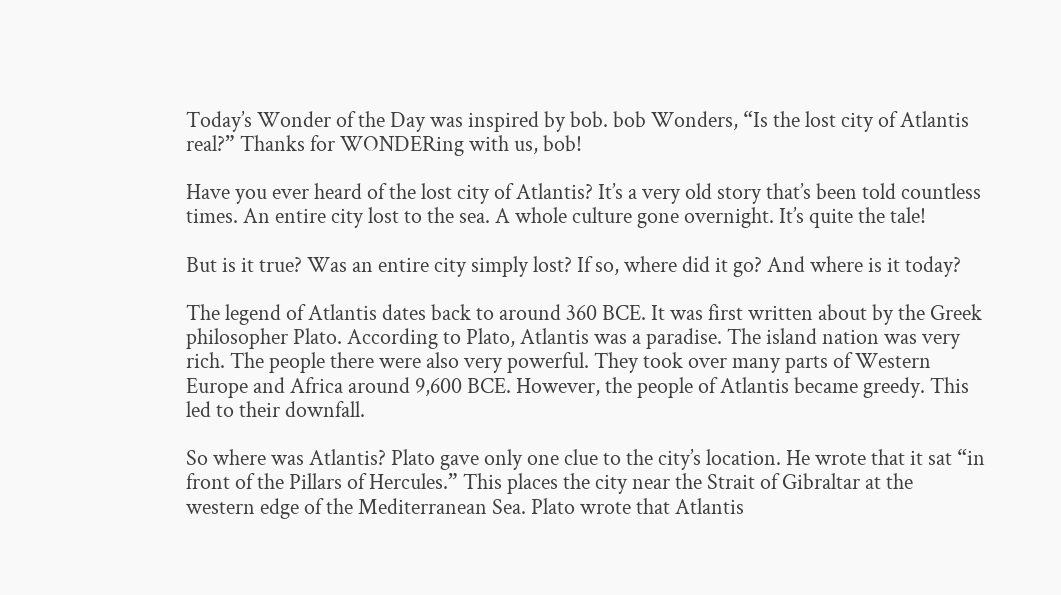Today’s Wonder of the Day was inspired by bob. bob Wonders, “Is the lost city of Atlantis real?” Thanks for WONDERing with us, bob!

Have you ever heard of the lost city of Atlantis? It’s a very old story that’s been told countless times. An entire city lost to the sea. A whole culture gone overnight. It’s quite the tale!

But is it true? Was an entire city simply lost? If so, where did it go? And where is it today?

The legend of Atlantis dates back to around 360 BCE. It was first written about by the Greek philosopher Plato. According to Plato, Atlantis was a paradise. The island nation was very rich. The people there were also very powerful. They took over many parts of Western Europe and Africa around 9,600 BCE. However, the people of Atlantis became greedy. This led to their downfall.

So where was Atlantis? Plato gave only one clue to the city’s location. He wrote that it sat “in front of the Pillars of Hercules.” This places the city near the Strait of Gibraltar at the western edge of the Mediterranean Sea. Plato wrote that Atlantis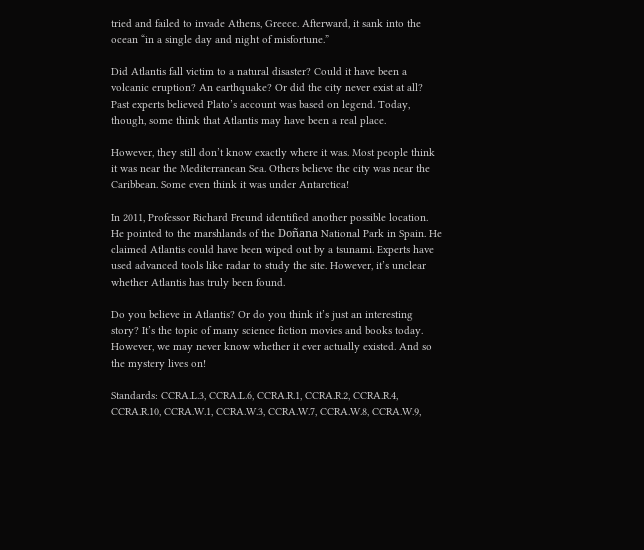tried and failed to invade Athens, Greece. Afterward, it sank into the ocean “in a single day and night of misfortune.”

Did Atlantis fall victim to a natural disaster? Could it have been a volcanic eruption? An earthquake? Or did the city never exist at all? Past experts believed Plato’s account was based on legend. Today, though, some think that Atlantis may have been a real place.

However, they still don’t know exactly where it was. Most people think it was near the Mediterranean Sea. Others believe the city was near the Caribbean. Some even think it was under Antarctica!

In 2011, Professor Richard Freund identified another possible location. He pointed to the marshlands of the Doñana National Park in Spain. He claimed Atlantis could have been wiped out by a tsunami. Experts have used advanced tools like radar to study the site. However, it’s unclear whether Atlantis has truly been found.

Do you believe in Atlantis? Or do you think it’s just an interesting story? It’s the topic of many science fiction movies and books today. However, we may never know whether it ever actually existed. And so the mystery lives on!

Standards: CCRA.L.3, CCRA.L.6, CCRA.R.1, CCRA.R.2, CCRA.R.4, CCRA.R.10, CCRA.W.1, CCRA.W.3, CCRA.W.7, CCRA.W.8, CCRA.W.9,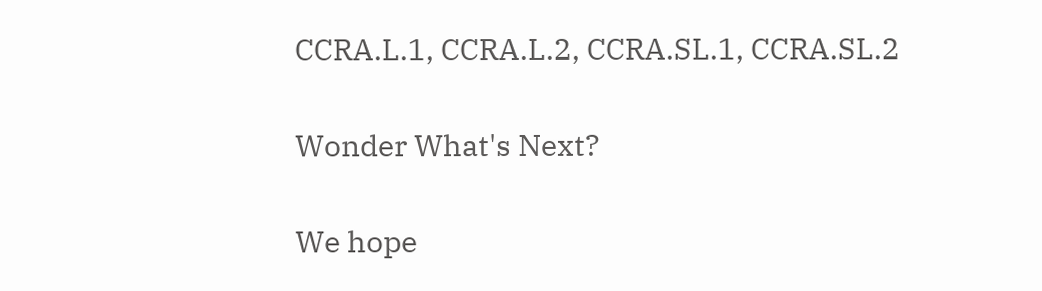CCRA.L.1, CCRA.L.2, CCRA.SL.1, CCRA.SL.2

Wonder What's Next?

We hope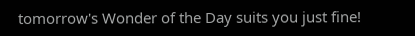tomorrow's Wonder of the Day suits you just fine!